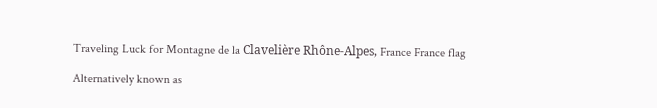Traveling Luck for Montagne de la Clavelière Rhône-Alpes, France France flag

Alternatively known as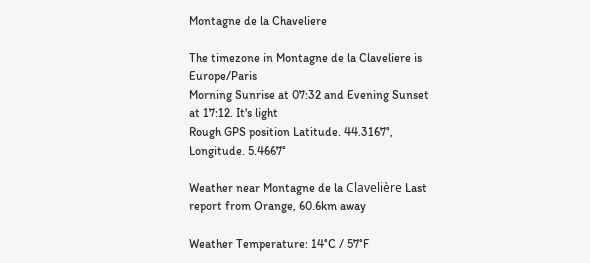Montagne de la Chaveliere

The timezone in Montagne de la Claveliere is Europe/Paris
Morning Sunrise at 07:32 and Evening Sunset at 17:12. It's light
Rough GPS position Latitude. 44.3167°, Longitude. 5.4667°

Weather near Montagne de la Clavelière Last report from Orange, 60.6km away

Weather Temperature: 14°C / 57°F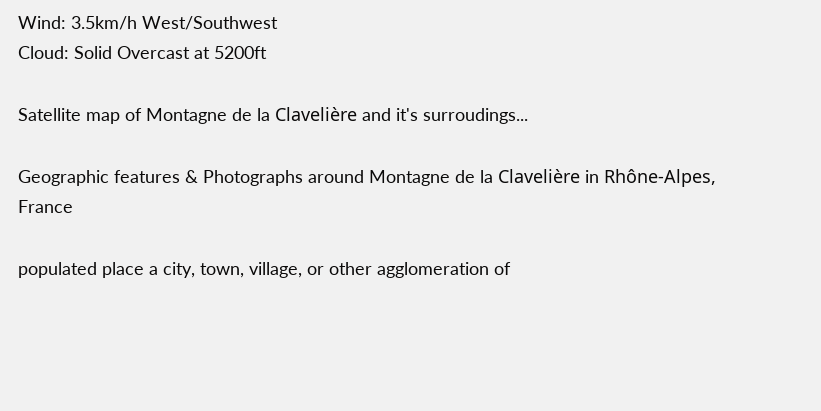Wind: 3.5km/h West/Southwest
Cloud: Solid Overcast at 5200ft

Satellite map of Montagne de la Clavelière and it's surroudings...

Geographic features & Photographs around Montagne de la Clavelière in Rhône-Alpes, France

populated place a city, town, village, or other agglomeration of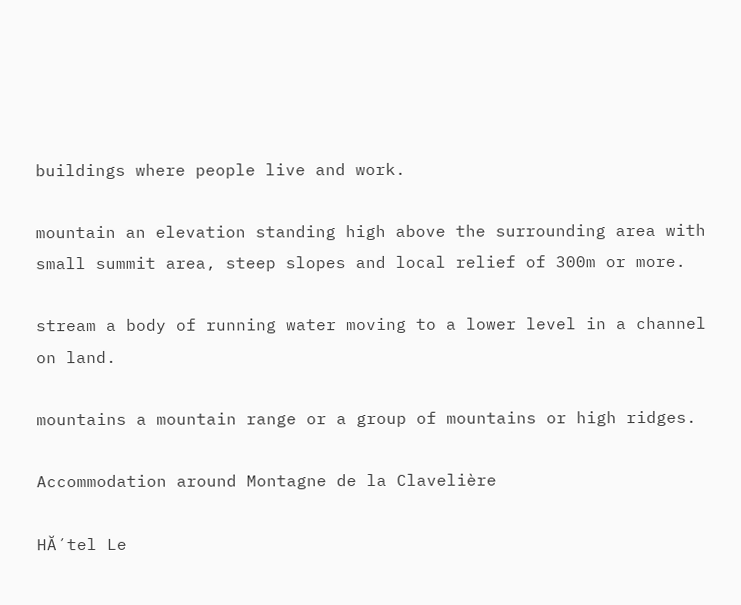buildings where people live and work.

mountain an elevation standing high above the surrounding area with small summit area, steep slopes and local relief of 300m or more.

stream a body of running water moving to a lower level in a channel on land.

mountains a mountain range or a group of mountains or high ridges.

Accommodation around Montagne de la Clavelière

HĂ´tel Le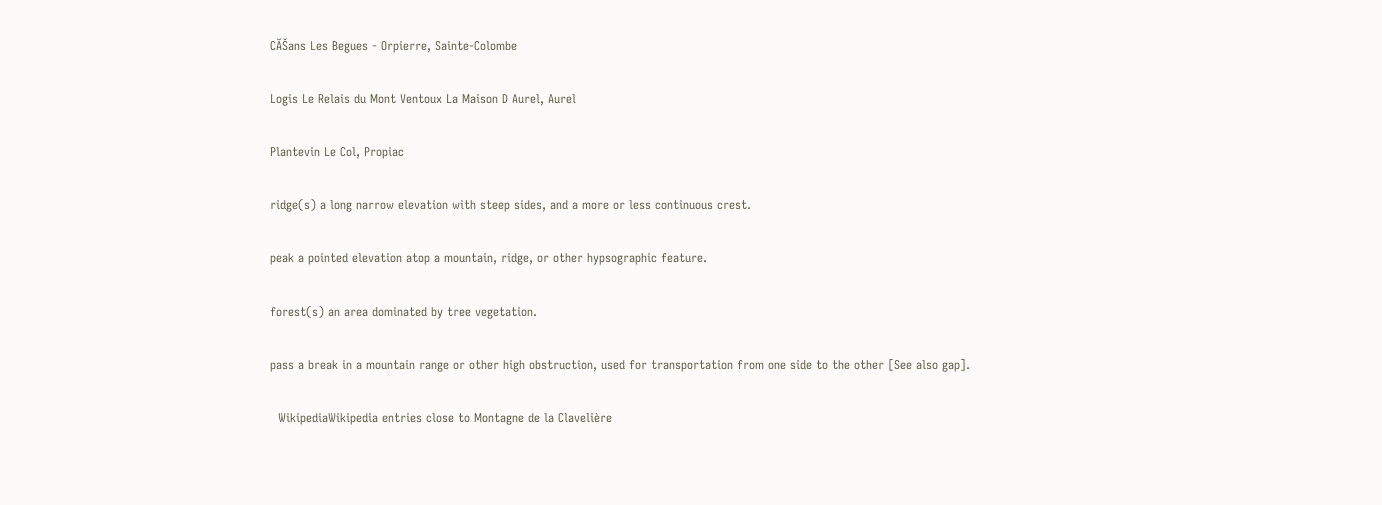CĂŠans Les Begues - Orpierre, Sainte-Colombe

Logis Le Relais du Mont Ventoux La Maison D Aurel, Aurel

Plantevin Le Col, Propiac

ridge(s) a long narrow elevation with steep sides, and a more or less continuous crest.

peak a pointed elevation atop a mountain, ridge, or other hypsographic feature.

forest(s) an area dominated by tree vegetation.

pass a break in a mountain range or other high obstruction, used for transportation from one side to the other [See also gap].

  WikipediaWikipedia entries close to Montagne de la Clavelière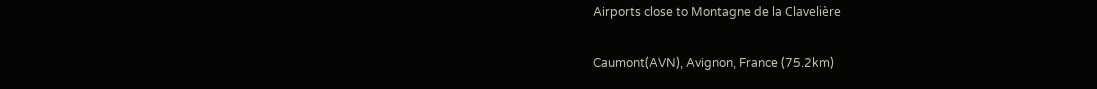Airports close to Montagne de la Clavelière

Caumont(AVN), Avignon, France (75.2km)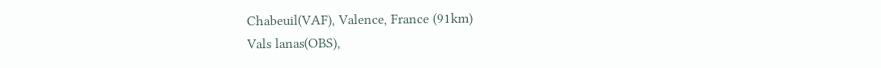Chabeuil(VAF), Valence, France (91km)
Vals lanas(OBS),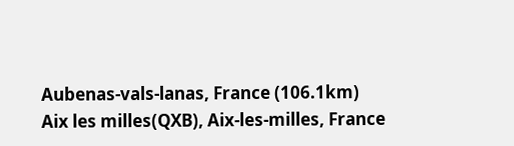Aubenas-vals-lanas, France (106.1km)
Aix les milles(QXB), Aix-les-milles, France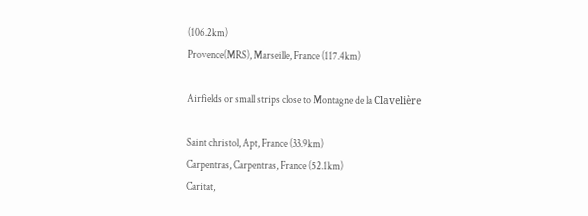(106.2km)
Provence(MRS), Marseille, France (117.4km)

Airfields or small strips close to Montagne de la Clavelière

Saint christol, Apt, France (33.9km)
Carpentras, Carpentras, France (52.1km)
Caritat,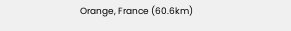Orange, France (60.6km)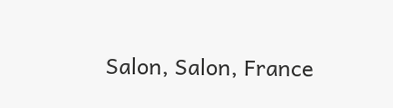Salon, Salon, France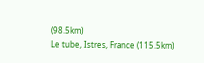(98.5km)
Le tube, Istres, France (115.5km)